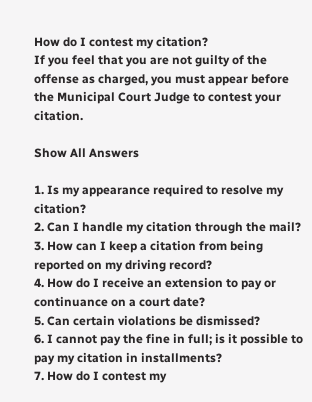How do I contest my citation?
If you feel that you are not guilty of the offense as charged, you must appear before the Municipal Court Judge to contest your citation.

Show All Answers

1. Is my appearance required to resolve my citation?
2. Can I handle my citation through the mail?
3. How can I keep a citation from being reported on my driving record?
4. How do I receive an extension to pay or continuance on a court date?
5. Can certain violations be dismissed?
6. I cannot pay the fine in full; is it possible to pay my citation in installments?
7. How do I contest my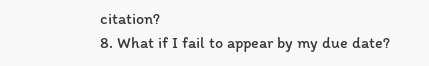citation?
8. What if I fail to appear by my due date?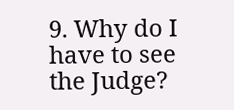9. Why do I have to see the Judge?